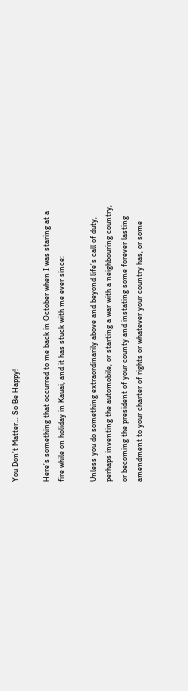You Don’t Matter… So Be Happy!

Here’s something that occurred to me back in October when I was staring at a fire while on holiday in Kauai, and it has stuck with me ever since:

Unless you do something extraordinarily above and beyond life’s call of duty, perhaps inventing the automobile, or starting a war with a neighbouring country, or becoming the president of your county and instating some forever lasting amendment to your charter of rights or whatever your country has, or some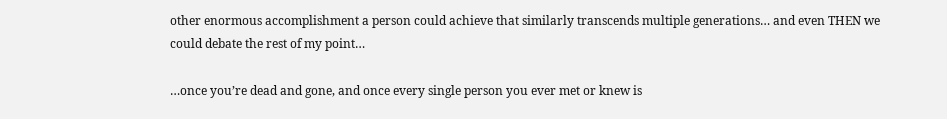other enormous accomplishment a person could achieve that similarly transcends multiple generations… and even THEN we could debate the rest of my point…

…once you’re dead and gone, and once every single person you ever met or knew is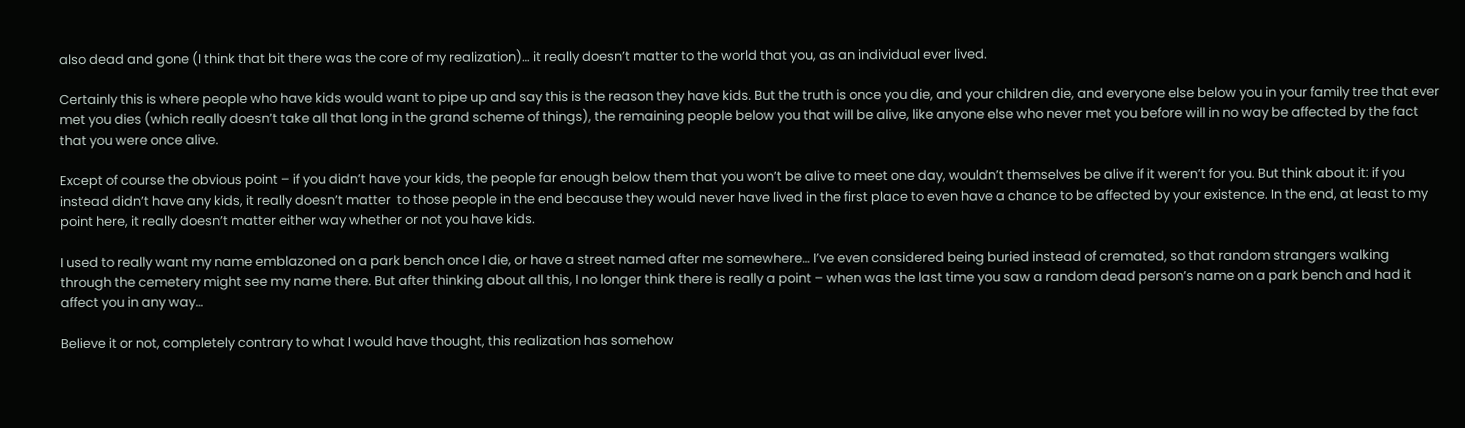also dead and gone (I think that bit there was the core of my realization)… it really doesn’t matter to the world that you, as an individual ever lived.

Certainly this is where people who have kids would want to pipe up and say this is the reason they have kids. But the truth is once you die, and your children die, and everyone else below you in your family tree that ever met you dies (which really doesn’t take all that long in the grand scheme of things), the remaining people below you that will be alive, like anyone else who never met you before will in no way be affected by the fact that you were once alive.

Except of course the obvious point – if you didn’t have your kids, the people far enough below them that you won’t be alive to meet one day, wouldn’t themselves be alive if it weren’t for you. But think about it: if you instead didn’t have any kids, it really doesn’t matter  to those people in the end because they would never have lived in the first place to even have a chance to be affected by your existence. In the end, at least to my point here, it really doesn’t matter either way whether or not you have kids.

I used to really want my name emblazoned on a park bench once I die, or have a street named after me somewhere… I’ve even considered being buried instead of cremated, so that random strangers walking through the cemetery might see my name there. But after thinking about all this, I no longer think there is really a point – when was the last time you saw a random dead person’s name on a park bench and had it affect you in any way…

Believe it or not, completely contrary to what I would have thought, this realization has somehow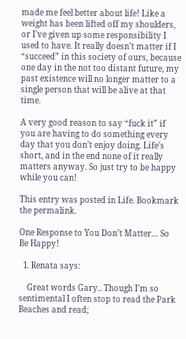made me feel better about life! Like a weight has been lifted off my shoulders, or I’ve given up some responsibility I used to have. It really doesn’t matter if I “succeed” in this society of ours, because one day in the not too distant future, my past existence will no longer matter to a single person that will be alive at that time.

A very good reason to say “fuck it” if you are having to do something every day that you don’t enjoy doing. Life’s short, and in the end none of it really matters anyway. So just try to be happy while you can!

This entry was posted in Life. Bookmark the permalink.

One Response to You Don’t Matter… So Be Happy!

  1. Renata says:

    Great words Gary.. Though I’m so sentimental I often stop to read the Park Beaches and read;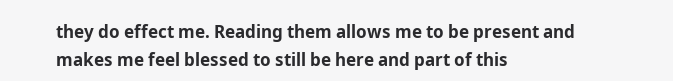they do effect me. Reading them allows me to be present and makes me feel blessed to still be here and part of this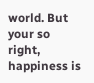world. But your so right, happiness is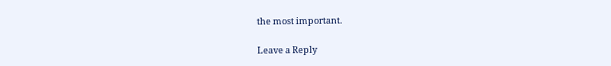the most important.

Leave a Reply